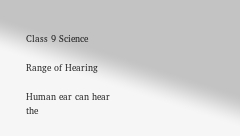Class 9 Science

Range of Hearing

Human ear can hear the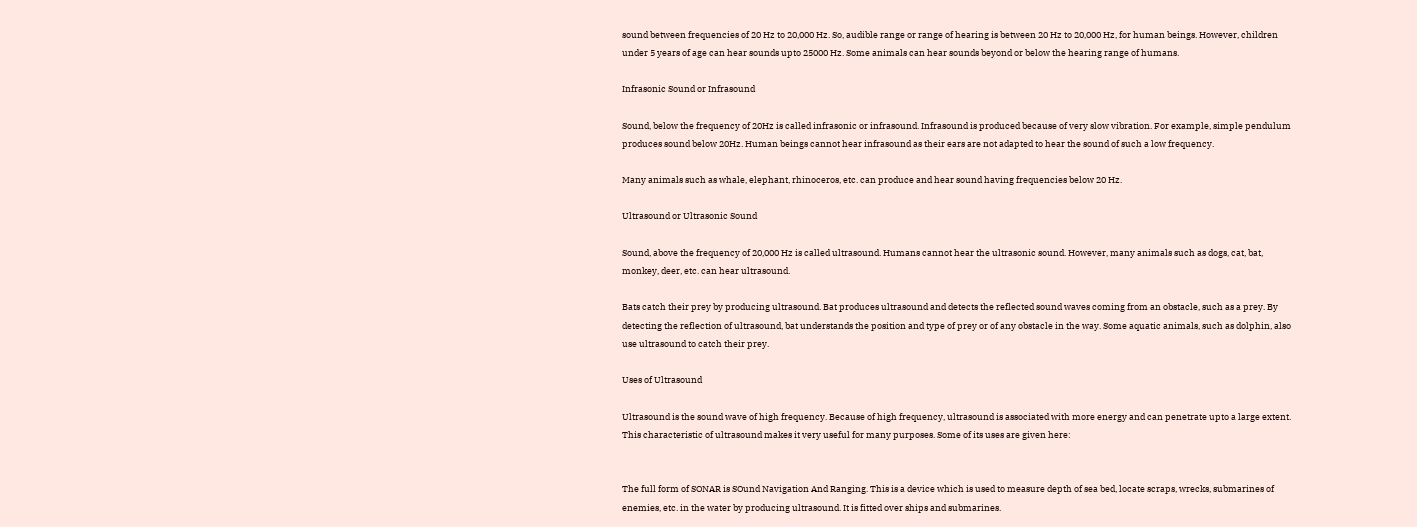sound between frequencies of 20 Hz to 20,000 Hz. So, audible range or range of hearing is between 20 Hz to 20,000 Hz, for human beings. However, children under 5 years of age can hear sounds upto 25000 Hz. Some animals can hear sounds beyond or below the hearing range of humans.

Infrasonic Sound or Infrasound

Sound, below the frequency of 20Hz is called infrasonic or infrasound. Infrasound is produced because of very slow vibration. For example, simple pendulum produces sound below 20Hz. Human beings cannot hear infrasound as their ears are not adapted to hear the sound of such a low frequency.

Many animals such as whale, elephant, rhinoceros, etc. can produce and hear sound having frequencies below 20 Hz.

Ultrasound or Ultrasonic Sound

Sound, above the frequency of 20,000 Hz is called ultrasound. Humans cannot hear the ultrasonic sound. However, many animals such as dogs, cat, bat, monkey, deer, etc. can hear ultrasound.

Bats catch their prey by producing ultrasound. Bat produces ultrasound and detects the reflected sound waves coming from an obstacle, such as a prey. By detecting the reflection of ultrasound, bat understands the position and type of prey or of any obstacle in the way. Some aquatic animals, such as dolphin, also use ultrasound to catch their prey.

Uses of Ultrasound

Ultrasound is the sound wave of high frequency. Because of high frequency, ultrasound is associated with more energy and can penetrate upto a large extent. This characteristic of ultrasound makes it very useful for many purposes. Some of its uses are given here:


The full form of SONAR is SOund Navigation And Ranging. This is a device which is used to measure depth of sea bed, locate scraps, wrecks, submarines of enemies, etc. in the water by producing ultrasound. It is fitted over ships and submarines.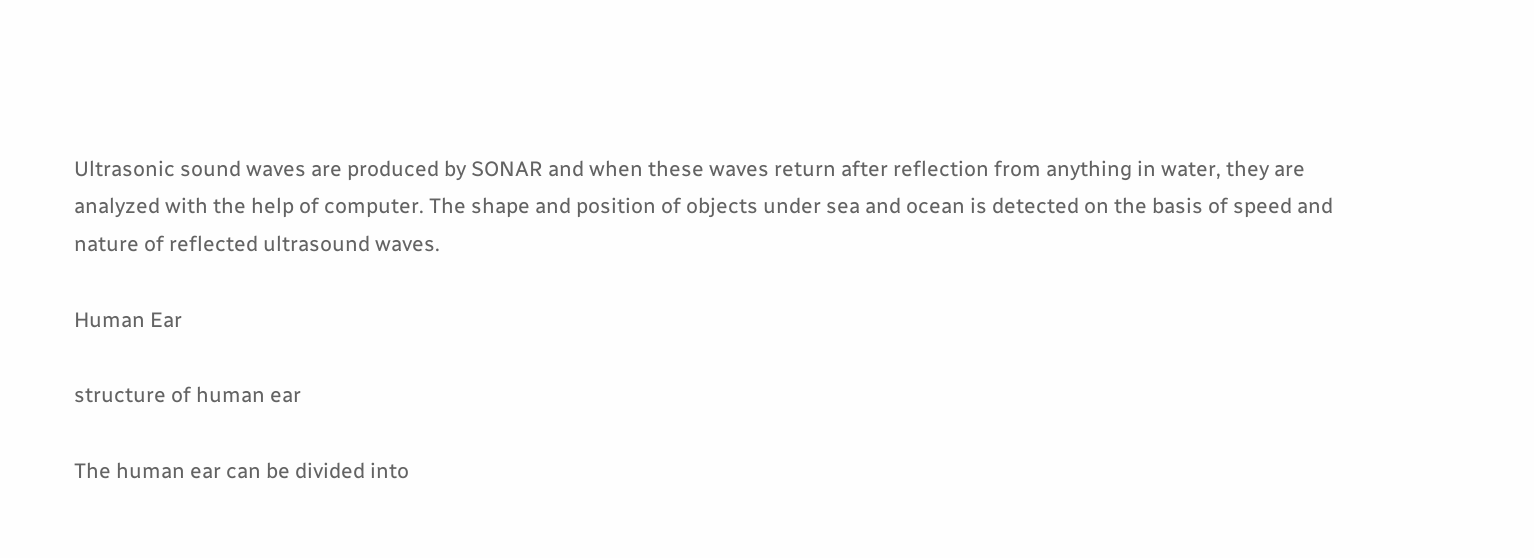Ultrasonic sound waves are produced by SONAR and when these waves return after reflection from anything in water, they are analyzed with the help of computer. The shape and position of objects under sea and ocean is detected on the basis of speed and nature of reflected ultrasound waves.

Human Ear

structure of human ear

The human ear can be divided into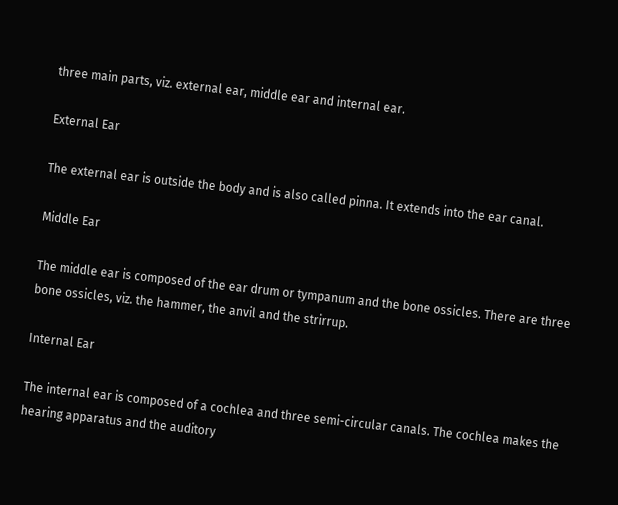three main parts, viz. external ear, middle ear and internal ear.

External Ear

The external ear is outside the body and is also called pinna. It extends into the ear canal.

Middle Ear

The middle ear is composed of the ear drum or tympanum and the bone ossicles. There are three bone ossicles, viz. the hammer, the anvil and the strirrup.

Internal Ear

The internal ear is composed of a cochlea and three semi-circular canals. The cochlea makes the hearing apparatus and the auditory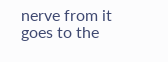nerve from it goes to the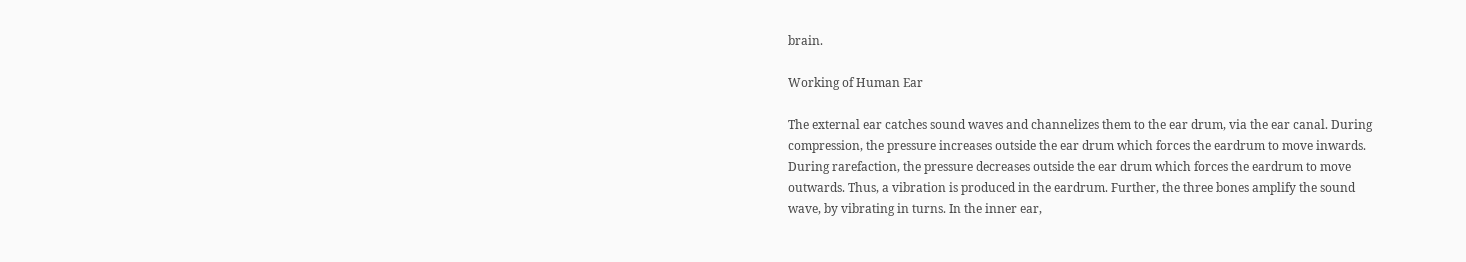brain.

Working of Human Ear

The external ear catches sound waves and channelizes them to the ear drum, via the ear canal. During compression, the pressure increases outside the ear drum which forces the eardrum to move inwards. During rarefaction, the pressure decreases outside the ear drum which forces the eardrum to move outwards. Thus, a vibration is produced in the eardrum. Further, the three bones amplify the sound wave, by vibrating in turns. In the inner ear,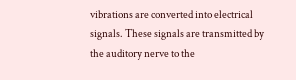vibrations are converted into electrical signals. These signals are transmitted by the auditory nerve to the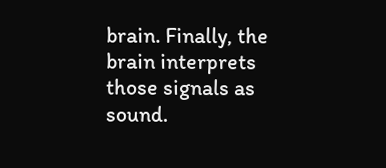brain. Finally, the brain interprets those signals as sound.